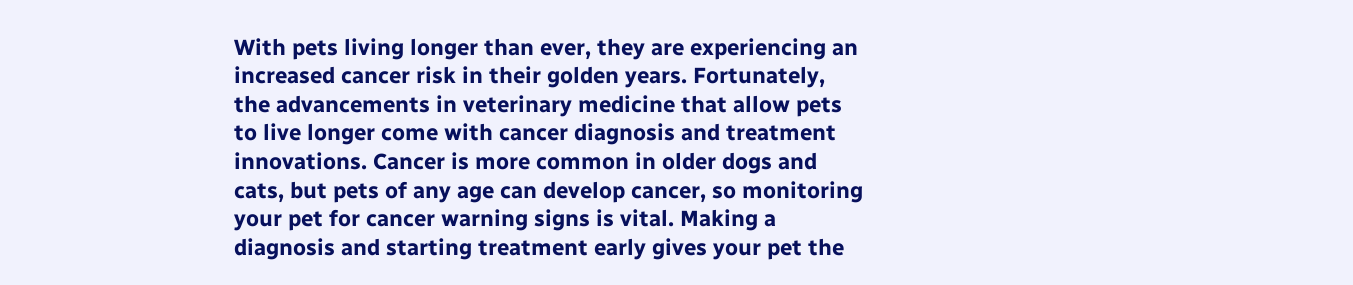With pets living longer than ever, they are experiencing an increased cancer risk in their golden years. Fortunately, the advancements in veterinary medicine that allow pets to live longer come with cancer diagnosis and treatment  innovations. Cancer is more common in older dogs and cats, but pets of any age can develop cancer, so monitoring your pet for cancer warning signs is vital. Making a diagnosis and starting treatment early gives your pet the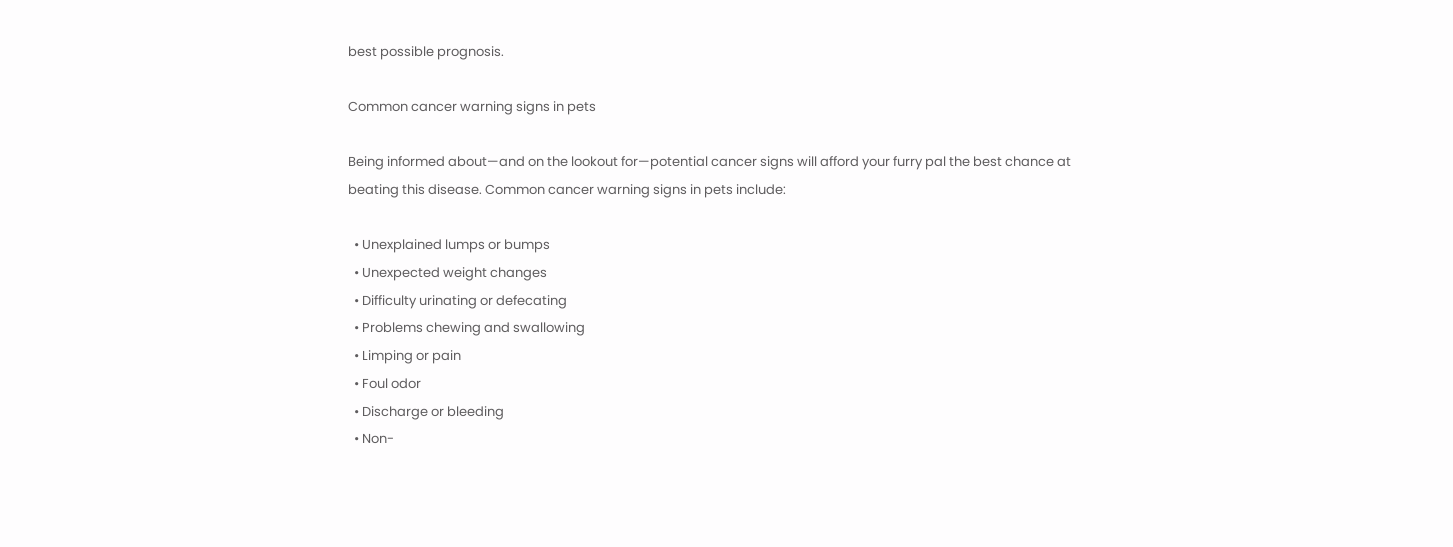best possible prognosis.

Common cancer warning signs in pets

Being informed about—and on the lookout for—potential cancer signs will afford your furry pal the best chance at beating this disease. Common cancer warning signs in pets include:

  • Unexplained lumps or bumps
  • Unexpected weight changes
  • Difficulty urinating or defecating
  • Problems chewing and swallowing
  • Limping or pain
  • Foul odor
  • Discharge or bleeding
  • Non-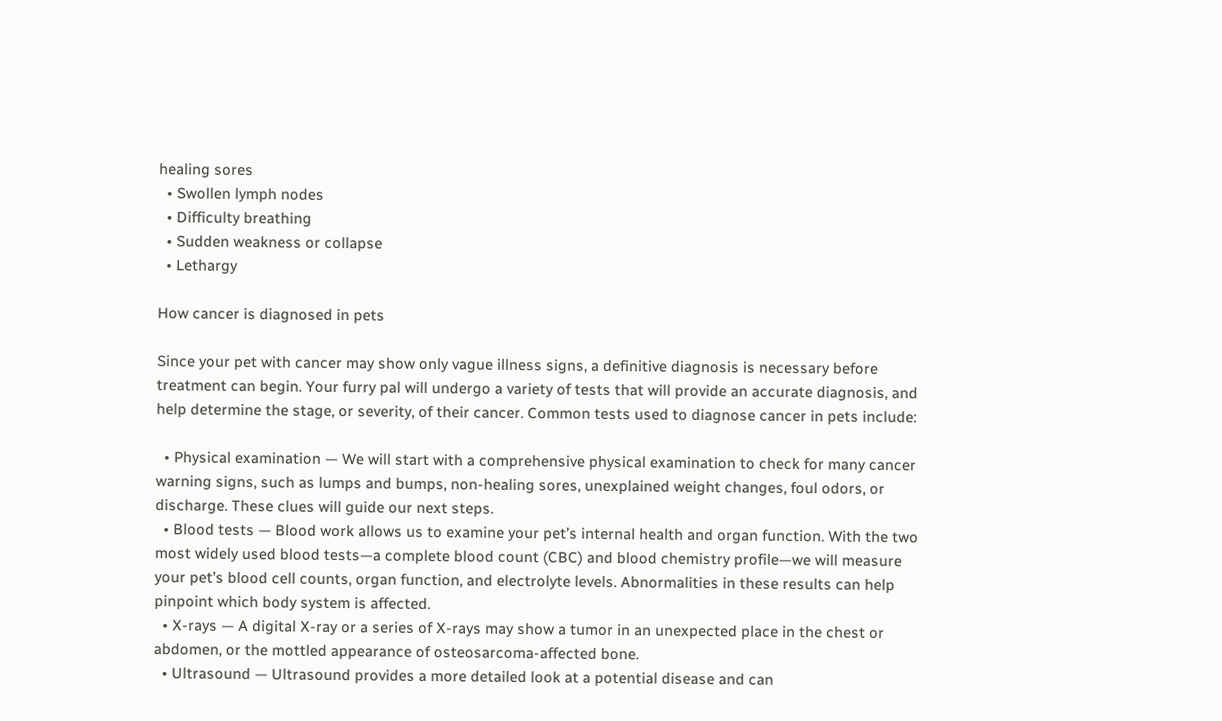healing sores
  • Swollen lymph nodes
  • Difficulty breathing
  • Sudden weakness or collapse
  • Lethargy

How cancer is diagnosed in pets

Since your pet with cancer may show only vague illness signs, a definitive diagnosis is necessary before treatment can begin. Your furry pal will undergo a variety of tests that will provide an accurate diagnosis, and help determine the stage, or severity, of their cancer. Common tests used to diagnose cancer in pets include:

  • Physical examination — We will start with a comprehensive physical examination to check for many cancer warning signs, such as lumps and bumps, non-healing sores, unexplained weight changes, foul odors, or discharge. These clues will guide our next steps.
  • Blood tests — Blood work allows us to examine your pet’s internal health and organ function. With the two most widely used blood tests—a complete blood count (CBC) and blood chemistry profile—we will measure your pet’s blood cell counts, organ function, and electrolyte levels. Abnormalities in these results can help pinpoint which body system is affected.
  • X-rays — A digital X-ray or a series of X-rays may show a tumor in an unexpected place in the chest or abdomen, or the mottled appearance of osteosarcoma-affected bone.
  • Ultrasound — Ultrasound provides a more detailed look at a potential disease and can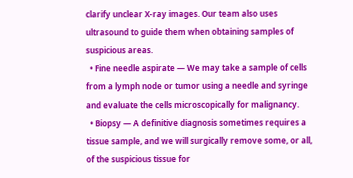clarify unclear X-ray images. Our team also uses ultrasound to guide them when obtaining samples of suspicious areas.
  • Fine needle aspirate — We may take a sample of cells from a lymph node or tumor using a needle and syringe and evaluate the cells microscopically for malignancy.
  • Biopsy — A definitive diagnosis sometimes requires a tissue sample, and we will surgically remove some, or all, of the suspicious tissue for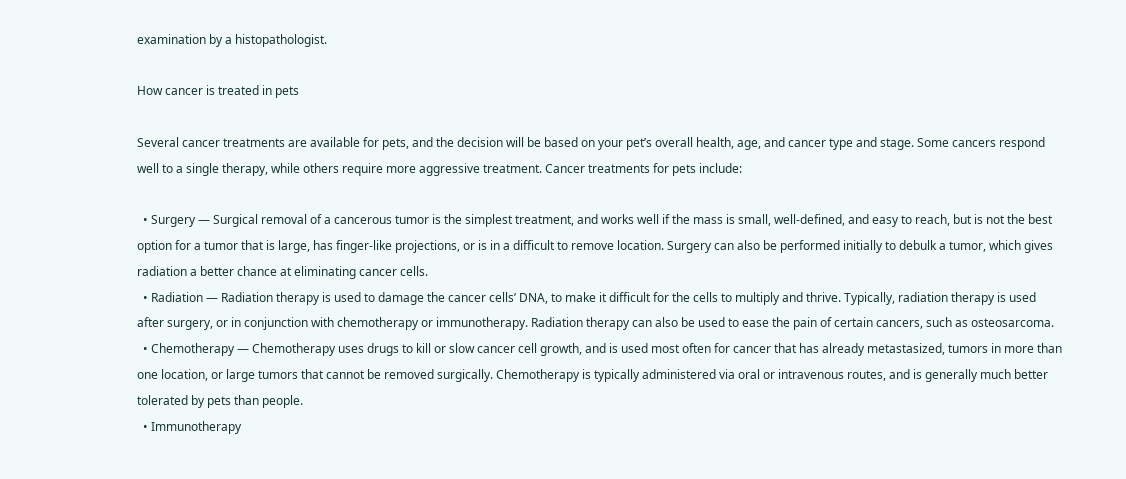examination by a histopathologist.

How cancer is treated in pets

Several cancer treatments are available for pets, and the decision will be based on your pet’s overall health, age, and cancer type and stage. Some cancers respond well to a single therapy, while others require more aggressive treatment. Cancer treatments for pets include:

  • Surgery — Surgical removal of a cancerous tumor is the simplest treatment, and works well if the mass is small, well-defined, and easy to reach, but is not the best option for a tumor that is large, has finger-like projections, or is in a difficult to remove location. Surgery can also be performed initially to debulk a tumor, which gives radiation a better chance at eliminating cancer cells.
  • Radiation — Radiation therapy is used to damage the cancer cells’ DNA, to make it difficult for the cells to multiply and thrive. Typically, radiation therapy is used after surgery, or in conjunction with chemotherapy or immunotherapy. Radiation therapy can also be used to ease the pain of certain cancers, such as osteosarcoma.
  • Chemotherapy — Chemotherapy uses drugs to kill or slow cancer cell growth, and is used most often for cancer that has already metastasized, tumors in more than one location, or large tumors that cannot be removed surgically. Chemotherapy is typically administered via oral or intravenous routes, and is generally much better tolerated by pets than people.
  • Immunotherapy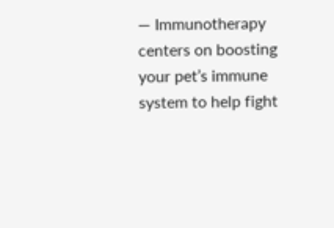— Immunotherapy centers on boosting your pet’s immune system to help fight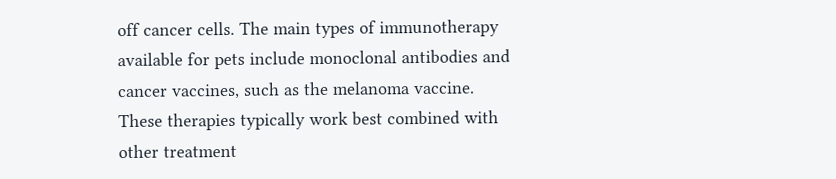off cancer cells. The main types of immunotherapy available for pets include monoclonal antibodies and cancer vaccines, such as the melanoma vaccine. These therapies typically work best combined with other treatment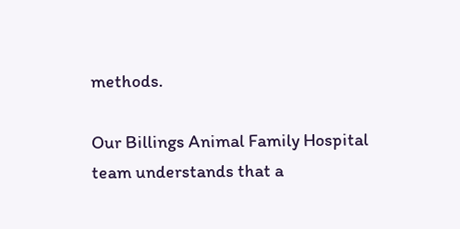methods.

Our Billings Animal Family Hospital team understands that a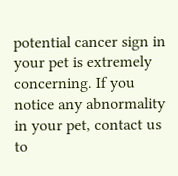potential cancer sign in your pet is extremely concerning. If you notice any abnormality in your pet, contact us to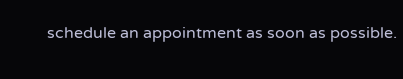schedule an appointment as soon as possible.